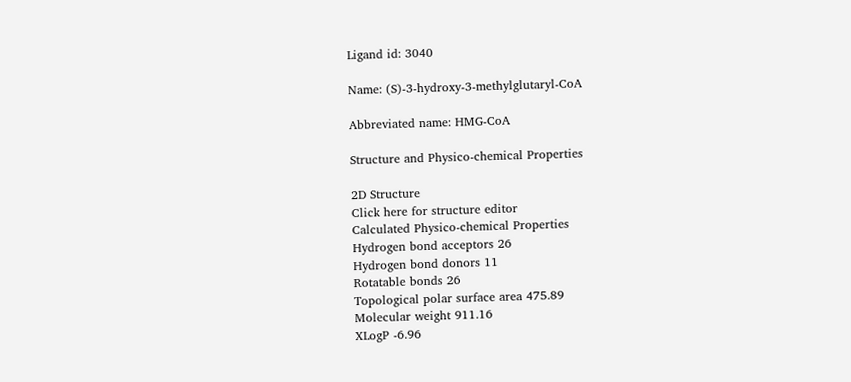Ligand id: 3040

Name: (S)-3-hydroxy-3-methylglutaryl-CoA

Abbreviated name: HMG-CoA

Structure and Physico-chemical Properties

2D Structure
Click here for structure editor
Calculated Physico-chemical Properties
Hydrogen bond acceptors 26
Hydrogen bond donors 11
Rotatable bonds 26
Topological polar surface area 475.89
Molecular weight 911.16
XLogP -6.96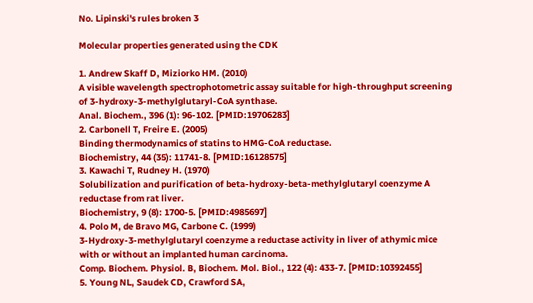No. Lipinski's rules broken 3

Molecular properties generated using the CDK

1. Andrew Skaff D, Miziorko HM. (2010)
A visible wavelength spectrophotometric assay suitable for high-throughput screening of 3-hydroxy-3-methylglutaryl-CoA synthase.
Anal. Biochem., 396 (1): 96-102. [PMID:19706283]
2. Carbonell T, Freire E. (2005)
Binding thermodynamics of statins to HMG-CoA reductase.
Biochemistry, 44 (35): 11741-8. [PMID:16128575]
3. Kawachi T, Rudney H. (1970)
Solubilization and purification of beta-hydroxy-beta-methylglutaryl coenzyme A reductase from rat liver.
Biochemistry, 9 (8): 1700-5. [PMID:4985697]
4. Polo M, de Bravo MG, Carbone C. (1999)
3-Hydroxy-3-methylglutaryl coenzyme a reductase activity in liver of athymic mice with or without an implanted human carcinoma.
Comp. Biochem. Physiol. B, Biochem. Mol. Biol., 122 (4): 433-7. [PMID:10392455]
5. Young NL, Saudek CD, Crawford SA,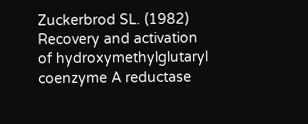Zuckerbrod SL. (1982)
Recovery and activation of hydroxymethylglutaryl coenzyme A reductase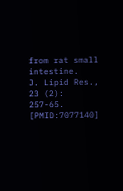from rat small intestine.
J. Lipid Res., 23 (2): 257-65. [PMID:7077140]